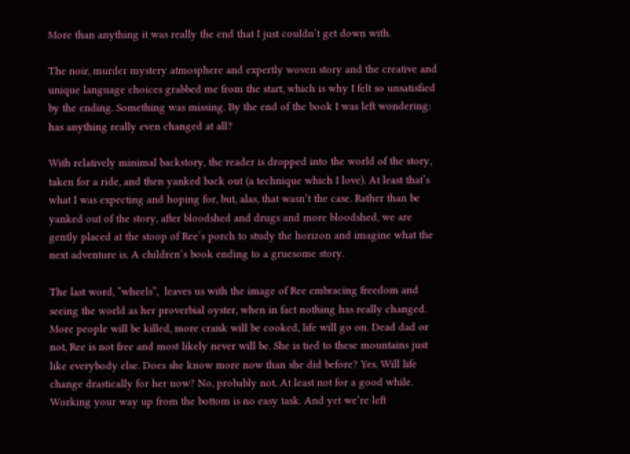More than anything it was really the end that I just couldn’t get down with.

The noir, murder mystery atmosphere and expertly woven story and the creative and unique language choices grabbed me from the start, which is why I felt so unsatisfied by the ending. Something was missing. By the end of the book I was left wondering: has anything really even changed at all?

With relatively minimal backstory, the reader is dropped into the world of the story, taken for a ride, and then yanked back out (a technique which I love). At least that’s what I was expecting and hoping for, but, alas, that wasn’t the case. Rather than be yanked out of the story, after bloodshed and drugs and more bloodshed, we are gently placed at the stoop of Ree’s porch to study the horizon and imagine what the next adventure is. A children’s book ending to a gruesome story.

The last word, “wheels”,  leaves us with the image of Ree embracing freedom and seeing the world as her proverbial oyster, when in fact nothing has really changed. More people will be killed, more crank will be cooked, life will go on. Dead dad or not, Ree is not free and most likely never will be. She is tied to these mountains just like everybody else. Does she know more now than she did before? Yes. Will life change drastically for her now? No, probably not. At least not for a good while. Working your way up from the bottom is no easy task. And yet we’re left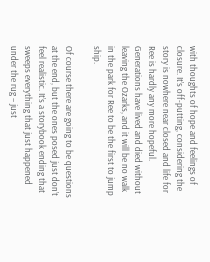with thoughts of hope and feelings of closure. It’s off-putting, considering the story is nowhere near closed and life for Ree is hardly any more hopeful. Generations have lived and died without leaving the Ozarks, and it will be no walk in the park for Ree to be the first to jump ship.

Of course there are going to be questions at the end, but the ones posed just don’t feel realistic. It’s a storybook ending that sweeps everything that just happened under the rug – just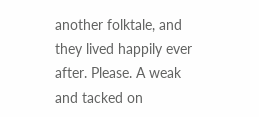another folktale, and they lived happily ever after. Please. A weak and tacked on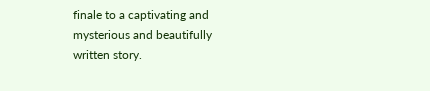finale to a captivating and mysterious and beautifully written story.